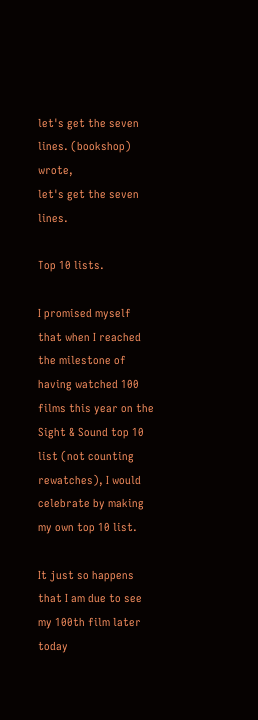let's get the seven lines. (bookshop) wrote,
let's get the seven lines.

Top 10 lists.

I promised myself that when I reached the milestone of having watched 100 films this year on the Sight & Sound top 10 list (not counting rewatches), I would celebrate by making my own top 10 list.

It just so happens that I am due to see my 100th film later today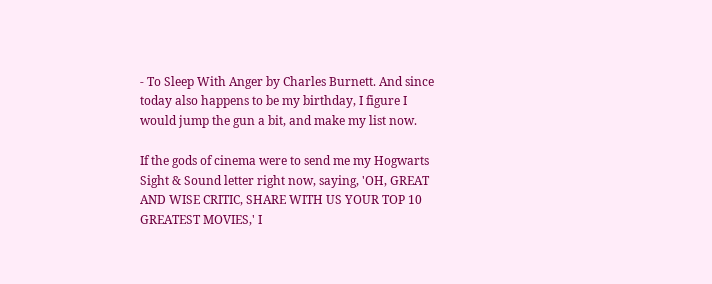- To Sleep With Anger by Charles Burnett. And since today also happens to be my birthday, I figure I would jump the gun a bit, and make my list now.

If the gods of cinema were to send me my Hogwarts Sight & Sound letter right now, saying, 'OH, GREAT AND WISE CRITIC, SHARE WITH US YOUR TOP 10 GREATEST MOVIES,' I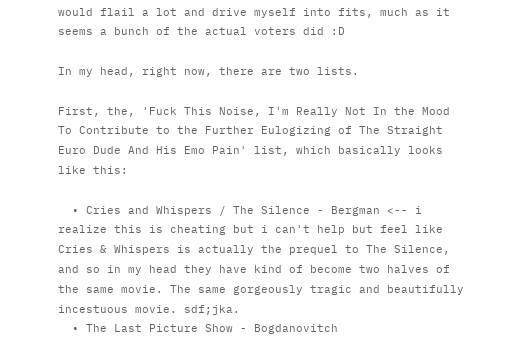would flail a lot and drive myself into fits, much as it seems a bunch of the actual voters did :D

In my head, right now, there are two lists.

First, the, 'Fuck This Noise, I'm Really Not In the Mood To Contribute to the Further Eulogizing of The Straight Euro Dude And His Emo Pain' list, which basically looks like this:

  • Cries and Whispers / The Silence - Bergman <-- i realize this is cheating but i can't help but feel like Cries & Whispers is actually the prequel to The Silence, and so in my head they have kind of become two halves of the same movie. The same gorgeously tragic and beautifully incestuous movie. sdf;jka.
  • The Last Picture Show - Bogdanovitch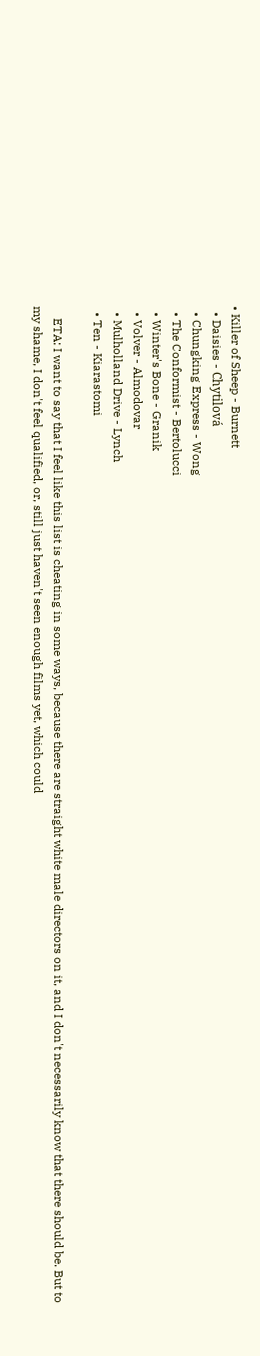• Killer of Sheep - Burnett
  • Daisies - Chytilová
  • Chungking Express - Wong
  • The Conformist - Bertolucci
  • Winter's Bone - Granik
  • Volver - Almodovar
  • Mulholland Drive - Lynch
  • Ten - Kiarastomi

    ETA: I want to say that I feel like this list is cheating in some ways, because there are straight white male directors on it, and I don't necessarily know that there should be. But to my shame, I don't feel qualified, or, still just haven't seen enough films yet, which could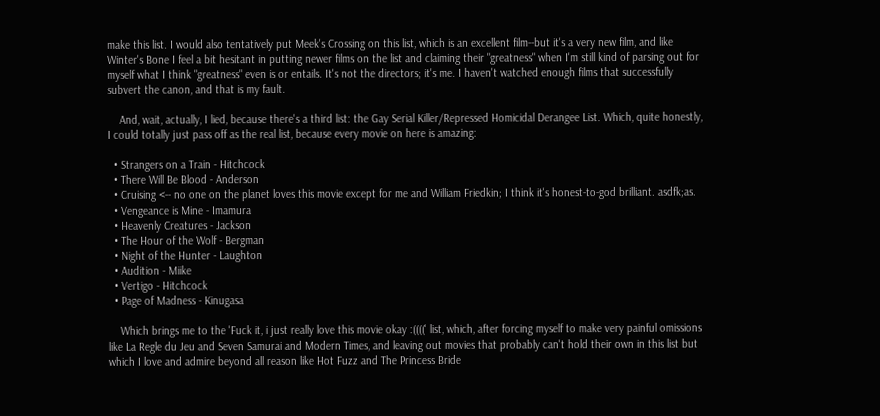make this list. I would also tentatively put Meek's Crossing on this list, which is an excellent film--but it's a very new film, and like Winter's Bone I feel a bit hesitant in putting newer films on the list and claiming their "greatness" when I'm still kind of parsing out for myself what I think "greatness" even is or entails. It's not the directors; it's me. I haven't watched enough films that successfully subvert the canon, and that is my fault.

    And, wait, actually, I lied, because there's a third list: the Gay Serial Killer/Repressed Homicidal Derangee List. Which, quite honestly, I could totally just pass off as the real list, because every movie on here is amazing:

  • Strangers on a Train - Hitchcock
  • There Will Be Blood - Anderson
  • Cruising <-- no one on the planet loves this movie except for me and William Friedkin; I think it's honest-to-god brilliant. asdfk;as.
  • Vengeance is Mine - Imamura
  • Heavenly Creatures - Jackson
  • The Hour of the Wolf - Bergman
  • Night of the Hunter - Laughton
  • Audition - Miike
  • Vertigo - Hitchcock
  • Page of Madness - Kinugasa

    Which brings me to the 'Fuck it, i just really love this movie okay :((((' list, which, after forcing myself to make very painful omissions like La Regle du Jeu and Seven Samurai and Modern Times, and leaving out movies that probably can't hold their own in this list but which I love and admire beyond all reason like Hot Fuzz and The Princess Bride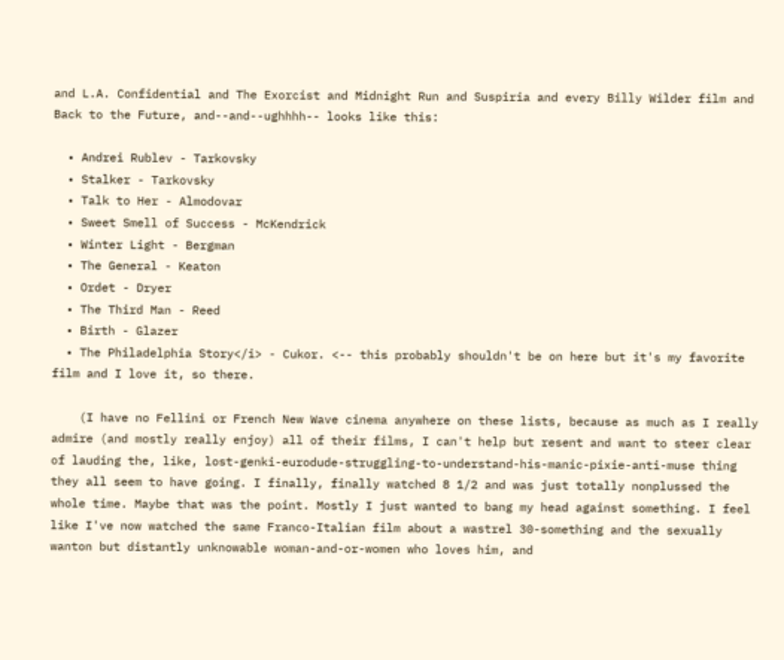and L.A. Confidential and The Exorcist and Midnight Run and Suspiria and every Billy Wilder film and Back to the Future, and--and--ughhhh-- looks like this:

  • Andrei Rublev - Tarkovsky
  • Stalker - Tarkovsky
  • Talk to Her - Almodovar
  • Sweet Smell of Success - McKendrick
  • Winter Light - Bergman
  • The General - Keaton
  • Ordet - Dryer
  • The Third Man - Reed
  • Birth - Glazer
  • The Philadelphia Story</i> - Cukor. <-- this probably shouldn't be on here but it's my favorite film and I love it, so there.

    (I have no Fellini or French New Wave cinema anywhere on these lists, because as much as I really admire (and mostly really enjoy) all of their films, I can't help but resent and want to steer clear of lauding the, like, lost-genki-eurodude-struggling-to-understand-his-manic-pixie-anti-muse thing they all seem to have going. I finally, finally watched 8 1/2 and was just totally nonplussed the whole time. Maybe that was the point. Mostly I just wanted to bang my head against something. I feel like I've now watched the same Franco-Italian film about a wastrel 30-something and the sexually wanton but distantly unknowable woman-and-or-women who loves him, and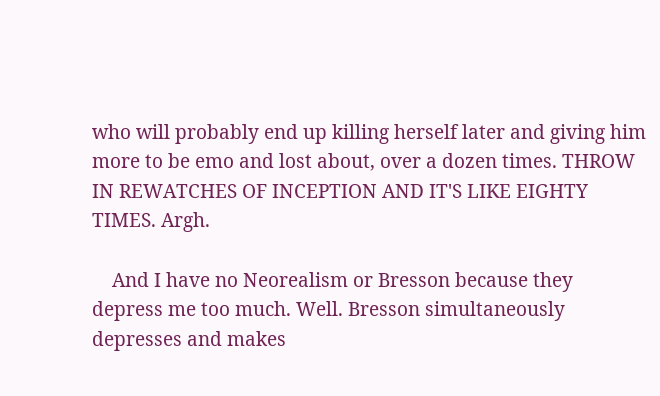who will probably end up killing herself later and giving him more to be emo and lost about, over a dozen times. THROW IN REWATCHES OF INCEPTION AND IT'S LIKE EIGHTY TIMES. Argh.

    And I have no Neorealism or Bresson because they depress me too much. Well. Bresson simultaneously depresses and makes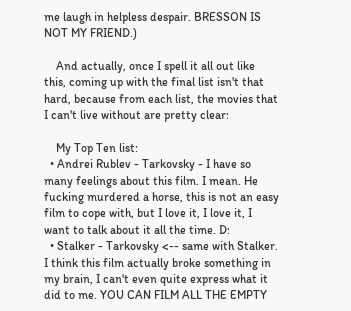me laugh in helpless despair. BRESSON IS NOT MY FRIEND.)

    And actually, once I spell it all out like this, coming up with the final list isn't that hard, because from each list, the movies that I can't live without are pretty clear:

    My Top Ten list:
  • Andrei Rublev - Tarkovsky - I have so many feelings about this film. I mean. He fucking murdered a horse, this is not an easy film to cope with, but I love it, I love it, I want to talk about it all the time. D:
  • Stalker - Tarkovsky <-- same with Stalker. I think this film actually broke something in my brain, I can't even quite express what it did to me. YOU CAN FILM ALL THE EMPTY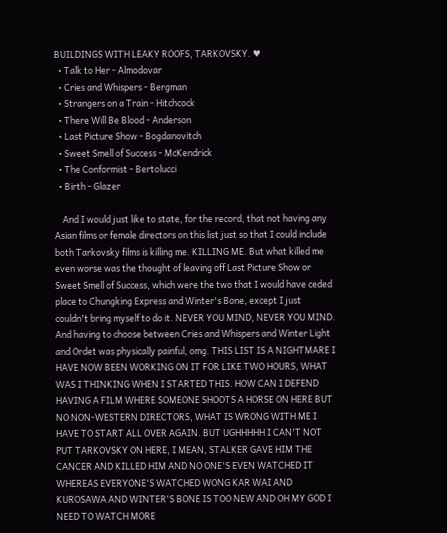BUILDINGS WITH LEAKY ROOFS, TARKOVSKY. ♥
  • Talk to Her - Almodovar
  • Cries and Whispers - Bergman
  • Strangers on a Train - Hitchcock
  • There Will Be Blood - Anderson
  • Last Picture Show - Bogdanovitch
  • Sweet Smell of Success - McKendrick
  • The Conformist - Bertolucci
  • Birth - Glazer

    And I would just like to state, for the record, that not having any Asian films or female directors on this list just so that I could include both Tarkovsky films is killing me. KILLING ME. But what killed me even worse was the thought of leaving off Last Picture Show or Sweet Smell of Success, which were the two that I would have ceded place to Chungking Express and Winter's Bone, except I just couldn't bring myself to do it. NEVER YOU MIND, NEVER YOU MIND. And having to choose between Cries and Whispers and Winter Light and Ordet was physically painful, omg. THIS LIST IS A NIGHTMARE I HAVE NOW BEEN WORKING ON IT FOR LIKE TWO HOURS, WHAT WAS I THINKING WHEN I STARTED THIS. HOW CAN I DEFEND HAVING A FILM WHERE SOMEONE SHOOTS A HORSE ON HERE BUT NO NON-WESTERN DIRECTORS, WHAT IS WRONG WITH ME I HAVE TO START ALL OVER AGAIN. BUT UGHHHHH I CAN'T NOT PUT TARKOVSKY ON HERE, I MEAN, STALKER GAVE HIM THE CANCER AND KILLED HIM AND NO ONE'S EVEN WATCHED IT WHEREAS EVERYONE'S WATCHED WONG KAR WAI AND KUROSAWA AND WINTER'S BONE IS TOO NEW AND OH MY GOD I NEED TO WATCH MORE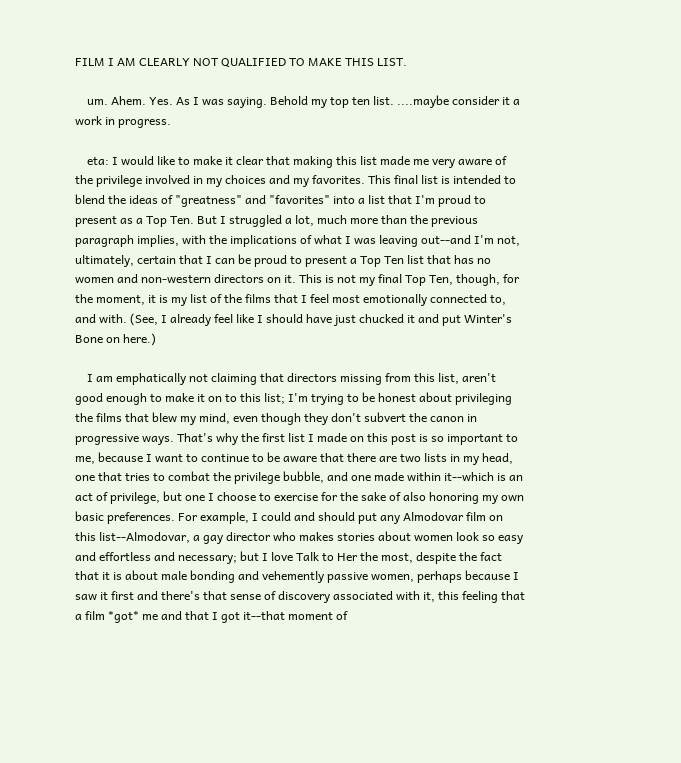FILM I AM CLEARLY NOT QUALIFIED TO MAKE THIS LIST.

    um. Ahem. Yes. As I was saying. Behold my top ten list. ....maybe consider it a work in progress.

    eta: I would like to make it clear that making this list made me very aware of the privilege involved in my choices and my favorites. This final list is intended to blend the ideas of "greatness" and "favorites" into a list that I'm proud to present as a Top Ten. But I struggled a lot, much more than the previous paragraph implies, with the implications of what I was leaving out--and I'm not, ultimately, certain that I can be proud to present a Top Ten list that has no women and non-western directors on it. This is not my final Top Ten, though, for the moment, it is my list of the films that I feel most emotionally connected to, and with. (See, I already feel like I should have just chucked it and put Winter's Bone on here.)

    I am emphatically not claiming that directors missing from this list, aren't good enough to make it on to this list; I'm trying to be honest about privileging the films that blew my mind, even though they don't subvert the canon in progressive ways. That's why the first list I made on this post is so important to me, because I want to continue to be aware that there are two lists in my head, one that tries to combat the privilege bubble, and one made within it--which is an act of privilege, but one I choose to exercise for the sake of also honoring my own basic preferences. For example, I could and should put any Almodovar film on this list--Almodovar, a gay director who makes stories about women look so easy and effortless and necessary; but I love Talk to Her the most, despite the fact that it is about male bonding and vehemently passive women, perhaps because I saw it first and there's that sense of discovery associated with it, this feeling that a film *got* me and that I got it--that moment of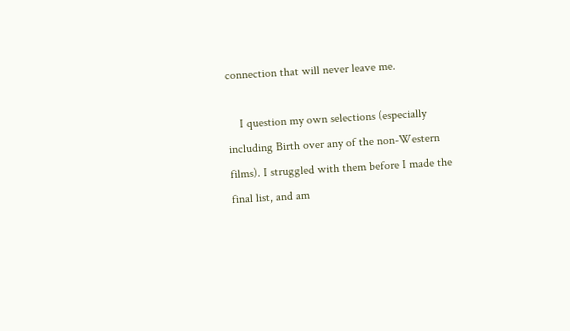connection that will never leave me.

    I question my own selections (especially including Birth over any of the non-Western films). I struggled with them before I made the final list, and am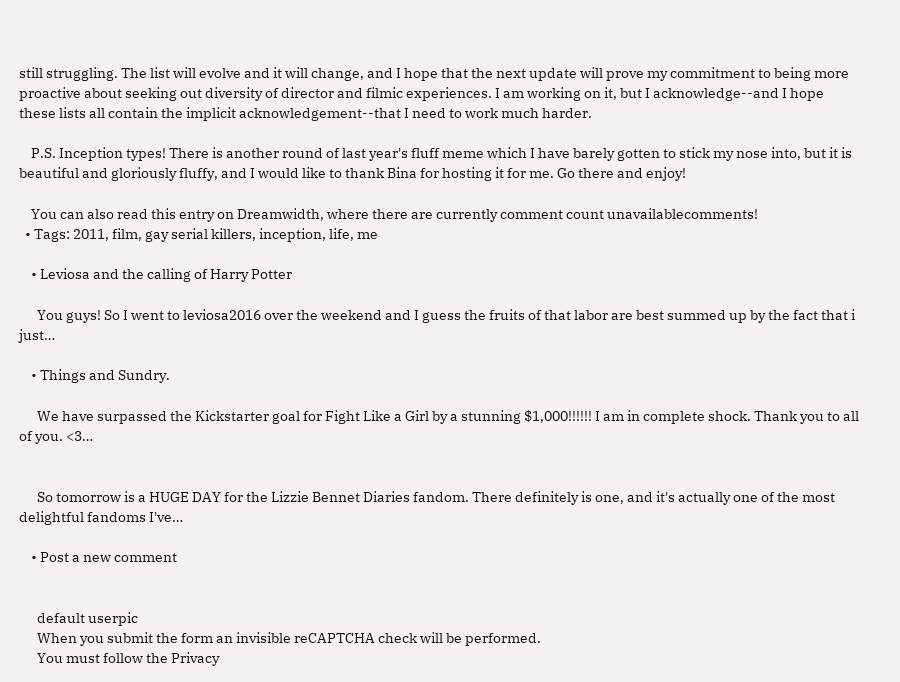still struggling. The list will evolve and it will change, and I hope that the next update will prove my commitment to being more proactive about seeking out diversity of director and filmic experiences. I am working on it, but I acknowledge--and I hope these lists all contain the implicit acknowledgement--that I need to work much harder.

    P.S. Inception types! There is another round of last year's fluff meme which I have barely gotten to stick my nose into, but it is beautiful and gloriously fluffy, and I would like to thank Bina for hosting it for me. Go there and enjoy!

    You can also read this entry on Dreamwidth, where there are currently comment count unavailablecomments!
  • Tags: 2011, film, gay serial killers, inception, life, me

    • Leviosa and the calling of Harry Potter

      You guys! So I went to leviosa2016 over the weekend and I guess the fruits of that labor are best summed up by the fact that i just…

    • Things and Sundry.

      We have surpassed the Kickstarter goal for Fight Like a Girl by a stunning $1,000!!!!!! I am in complete shock. Thank you to all of you. <3…


      So tomorrow is a HUGE DAY for the Lizzie Bennet Diaries fandom. There definitely is one, and it's actually one of the most delightful fandoms I've…

    • Post a new comment


      default userpic
      When you submit the form an invisible reCAPTCHA check will be performed.
      You must follow the Privacy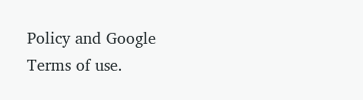Policy and Google Terms of use.